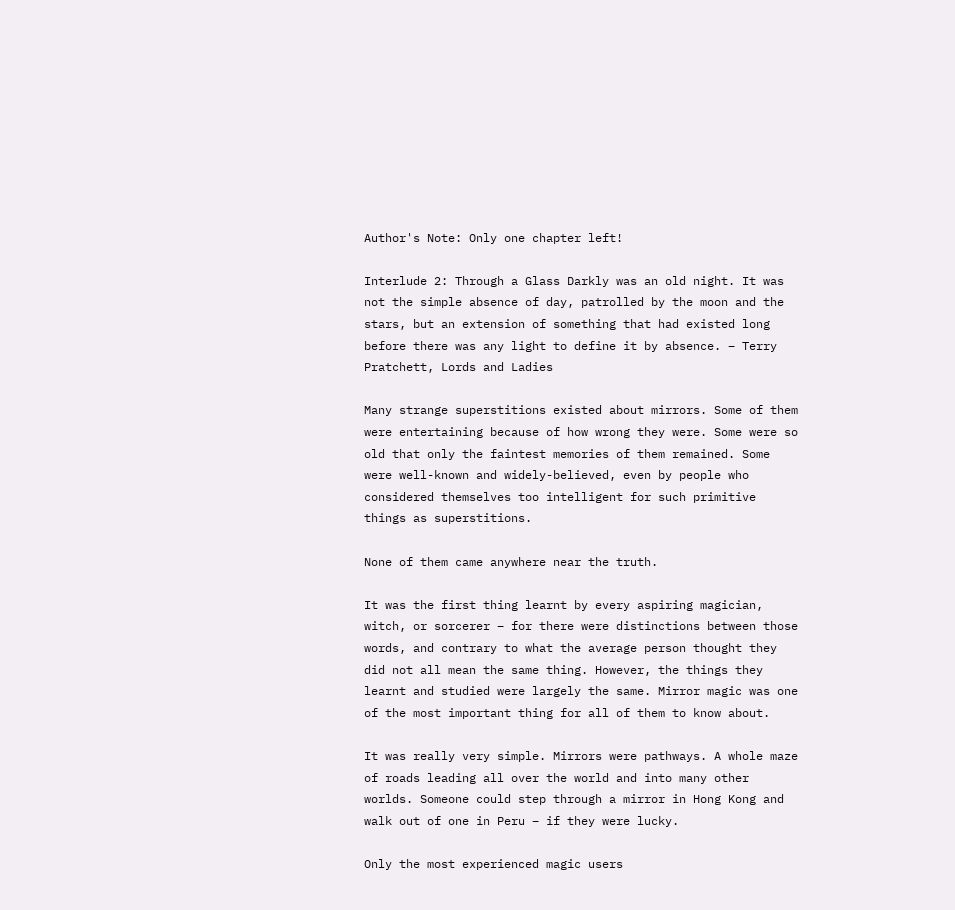Author's Note: Only one chapter left!

Interlude 2: Through a Glass Darkly was an old night. It was not the simple absence of day, patrolled by the moon and the stars, but an extension of something that had existed long before there was any light to define it by absence. – Terry Pratchett, Lords and Ladies

Many strange superstitions existed about mirrors. Some of them were entertaining because of how wrong they were. Some were so old that only the faintest memories of them remained. Some were well-known and widely-believed, even by people who considered themselves too intelligent for such primitive things as superstitions.

None of them came anywhere near the truth.

It was the first thing learnt by every aspiring magician, witch, or sorcerer – for there were distinctions between those words, and contrary to what the average person thought they did not all mean the same thing. However, the things they learnt and studied were largely the same. Mirror magic was one of the most important thing for all of them to know about.

It was really very simple. Mirrors were pathways. A whole maze of roads leading all over the world and into many other worlds. Someone could step through a mirror in Hong Kong and walk out of one in Peru – if they were lucky.

Only the most experienced magic users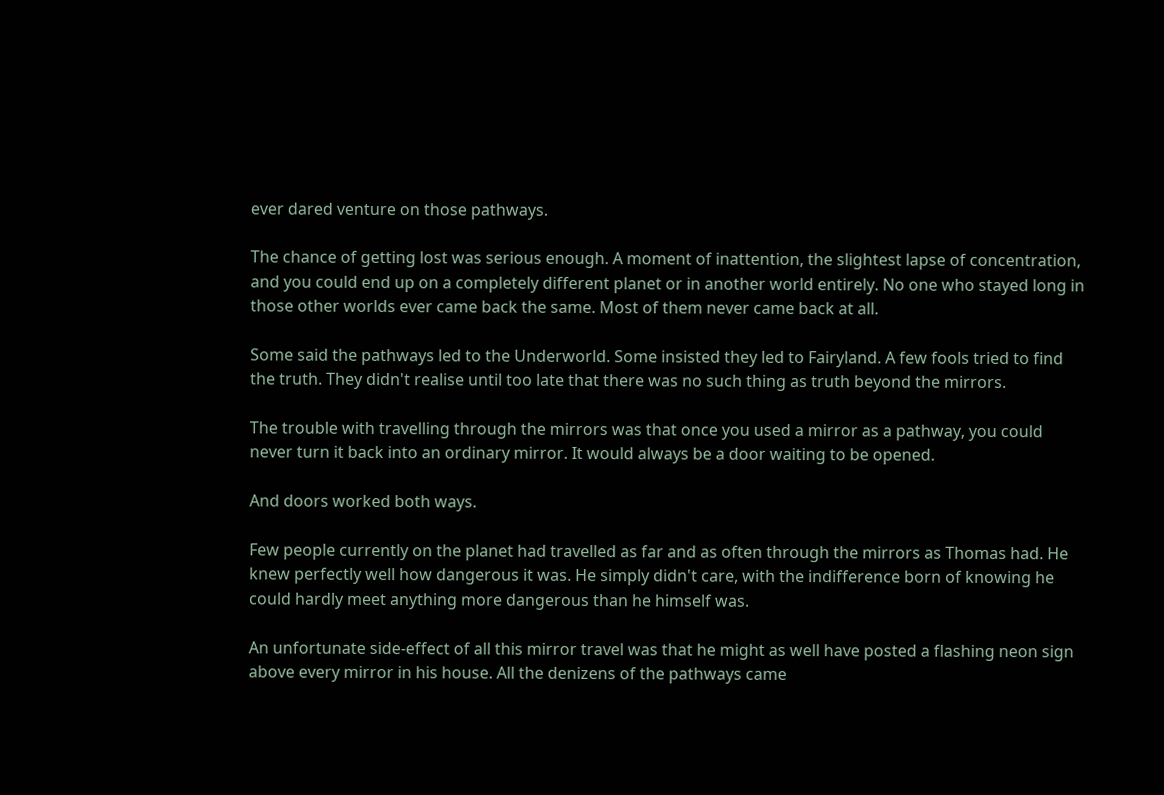ever dared venture on those pathways.

The chance of getting lost was serious enough. A moment of inattention, the slightest lapse of concentration, and you could end up on a completely different planet or in another world entirely. No one who stayed long in those other worlds ever came back the same. Most of them never came back at all.

Some said the pathways led to the Underworld. Some insisted they led to Fairyland. A few fools tried to find the truth. They didn't realise until too late that there was no such thing as truth beyond the mirrors.

The trouble with travelling through the mirrors was that once you used a mirror as a pathway, you could never turn it back into an ordinary mirror. It would always be a door waiting to be opened.

And doors worked both ways.

Few people currently on the planet had travelled as far and as often through the mirrors as Thomas had. He knew perfectly well how dangerous it was. He simply didn't care, with the indifference born of knowing he could hardly meet anything more dangerous than he himself was.

An unfortunate side-effect of all this mirror travel was that he might as well have posted a flashing neon sign above every mirror in his house. All the denizens of the pathways came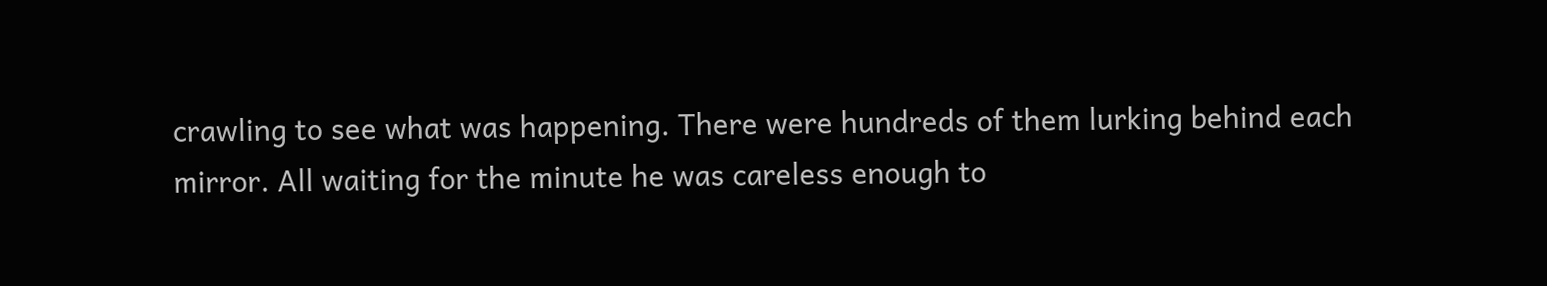crawling to see what was happening. There were hundreds of them lurking behind each mirror. All waiting for the minute he was careless enough to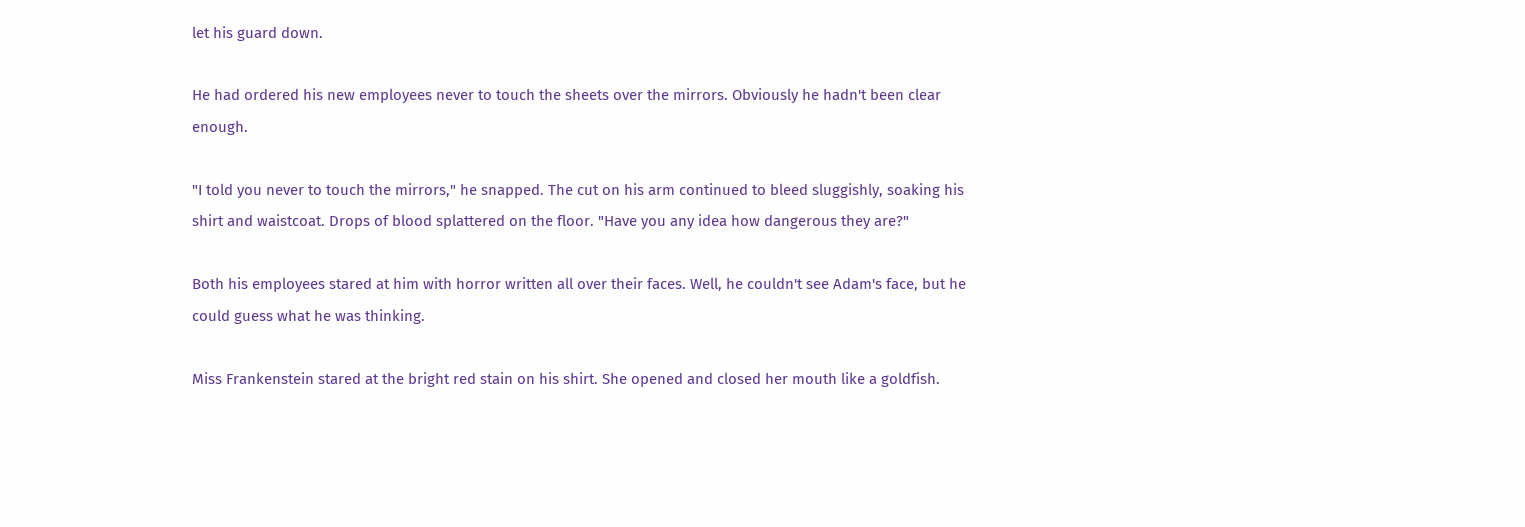let his guard down.

He had ordered his new employees never to touch the sheets over the mirrors. Obviously he hadn't been clear enough.

"I told you never to touch the mirrors," he snapped. The cut on his arm continued to bleed sluggishly, soaking his shirt and waistcoat. Drops of blood splattered on the floor. "Have you any idea how dangerous they are?"

Both his employees stared at him with horror written all over their faces. Well, he couldn't see Adam's face, but he could guess what he was thinking.

Miss Frankenstein stared at the bright red stain on his shirt. She opened and closed her mouth like a goldfish.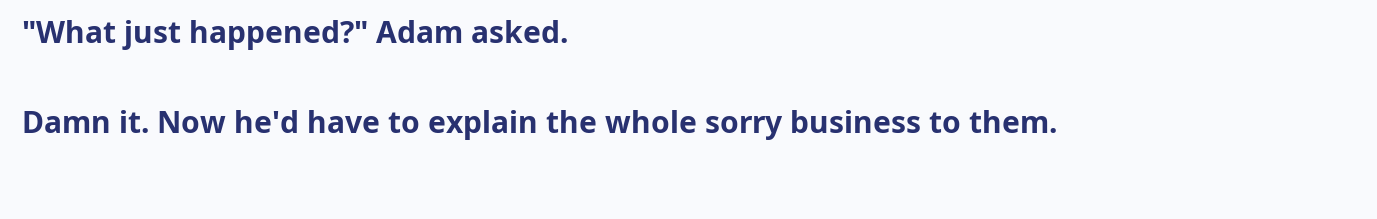"What just happened?" Adam asked.

Damn it. Now he'd have to explain the whole sorry business to them.